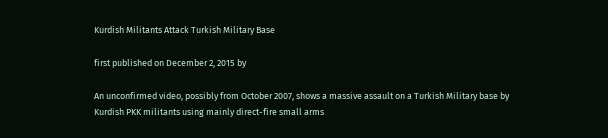Kurdish Militants Attack Turkish Military Base

first published on December 2, 2015 by

An unconfirmed video, possibly from October 2007, shows a massive assault on a Turkish Military base by Kurdish PKK militants using mainly direct-fire small arms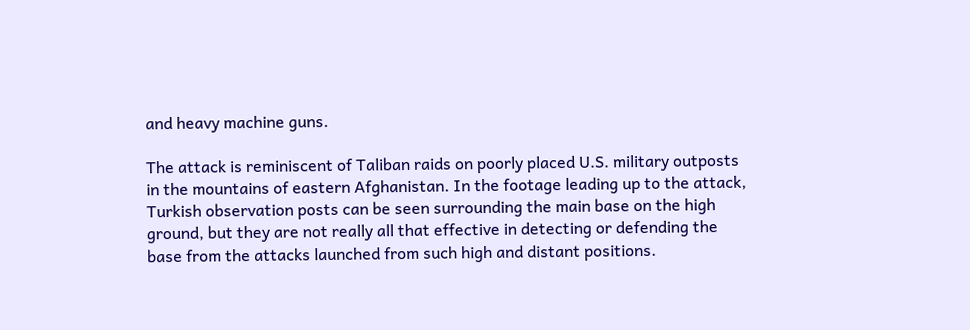and heavy machine guns.

The attack is reminiscent of Taliban raids on poorly placed U.S. military outposts in the mountains of eastern Afghanistan. In the footage leading up to the attack, Turkish observation posts can be seen surrounding the main base on the high ground, but they are not really all that effective in detecting or defending the base from the attacks launched from such high and distant positions.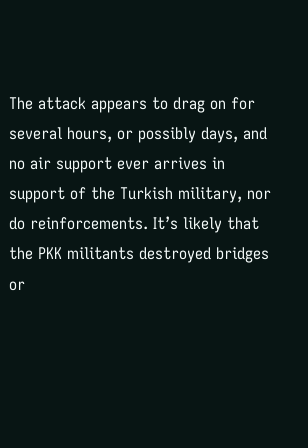The attack appears to drag on for several hours, or possibly days, and no air support ever arrives in support of the Turkish military, nor do reinforcements. It’s likely that the PKK militants destroyed bridges or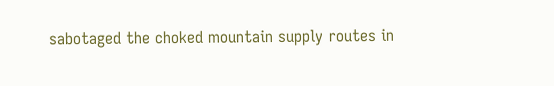sabotaged the choked mountain supply routes in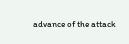advance of the attack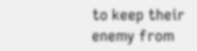to keep their enemy from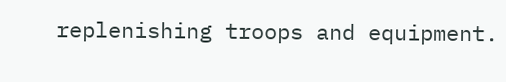replenishing troops and equipment.